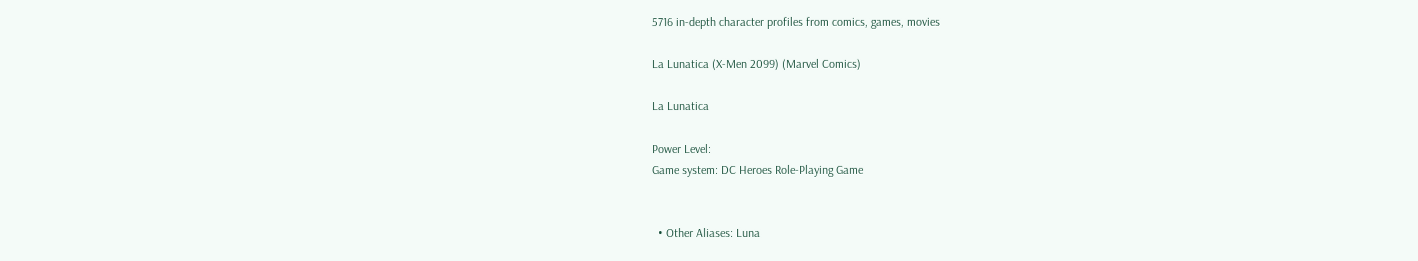5716 in-depth character profiles from comics, games, movies

La Lunatica (X-Men 2099) (Marvel Comics)

La Lunatica

Power Level:
Game system: DC Heroes Role-Playing Game


  • Other Aliases: Luna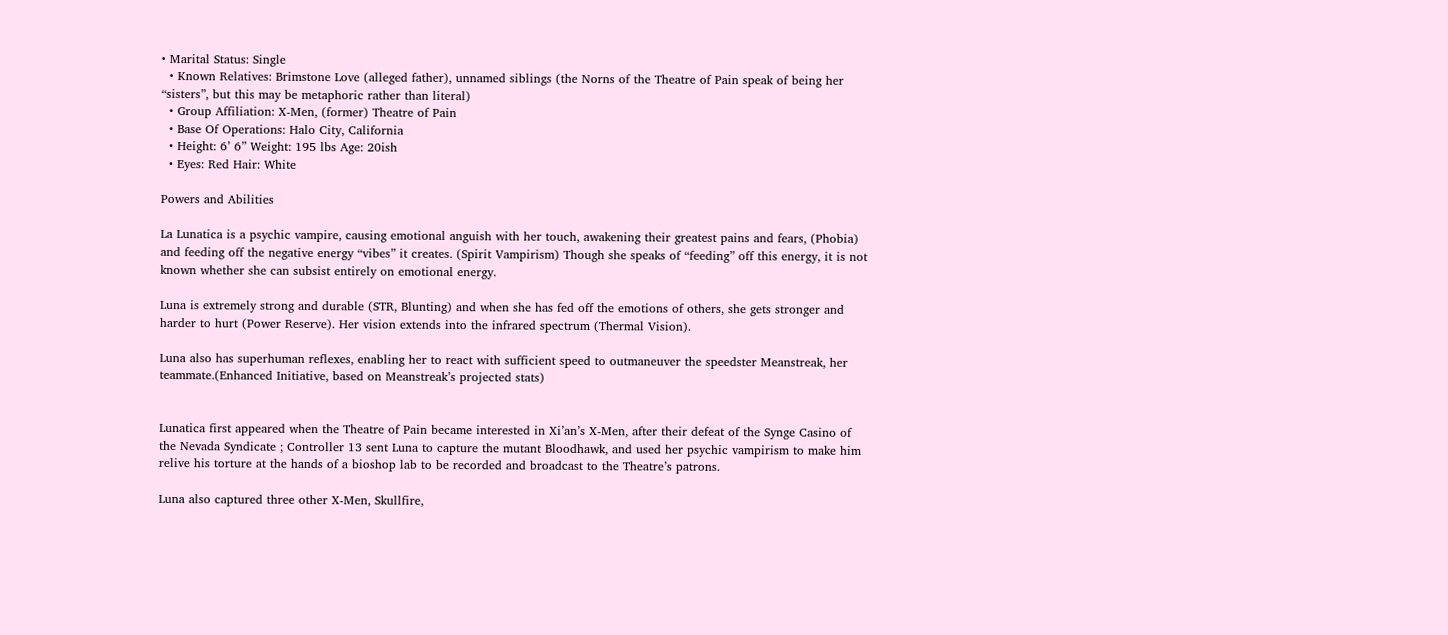• Marital Status: Single
  • Known Relatives: Brimstone Love (alleged father), unnamed siblings (the Norns of the Theatre of Pain speak of being her “sisters”, but this may be metaphoric rather than literal)
  • Group Affiliation: X-Men, (former) Theatre of Pain
  • Base Of Operations: Halo City, California
  • Height: 6’ 6” Weight: 195 lbs Age: 20ish
  • Eyes: Red Hair: White

Powers and Abilities

La Lunatica is a psychic vampire, causing emotional anguish with her touch, awakening their greatest pains and fears, (Phobia) and feeding off the negative energy “vibes” it creates. (Spirit Vampirism) Though she speaks of “feeding” off this energy, it is not known whether she can subsist entirely on emotional energy.

Luna is extremely strong and durable (STR, Blunting) and when she has fed off the emotions of others, she gets stronger and harder to hurt (Power Reserve). Her vision extends into the infrared spectrum (Thermal Vision).

Luna also has superhuman reflexes, enabling her to react with sufficient speed to outmaneuver the speedster Meanstreak, her teammate.(Enhanced Initiative, based on Meanstreak’s projected stats)


Lunatica first appeared when the Theatre of Pain became interested in Xi’an’s X-Men, after their defeat of the Synge Casino of the Nevada Syndicate ; Controller 13 sent Luna to capture the mutant Bloodhawk, and used her psychic vampirism to make him relive his torture at the hands of a bioshop lab to be recorded and broadcast to the Theatre’s patrons.

Luna also captured three other X-Men, Skullfire,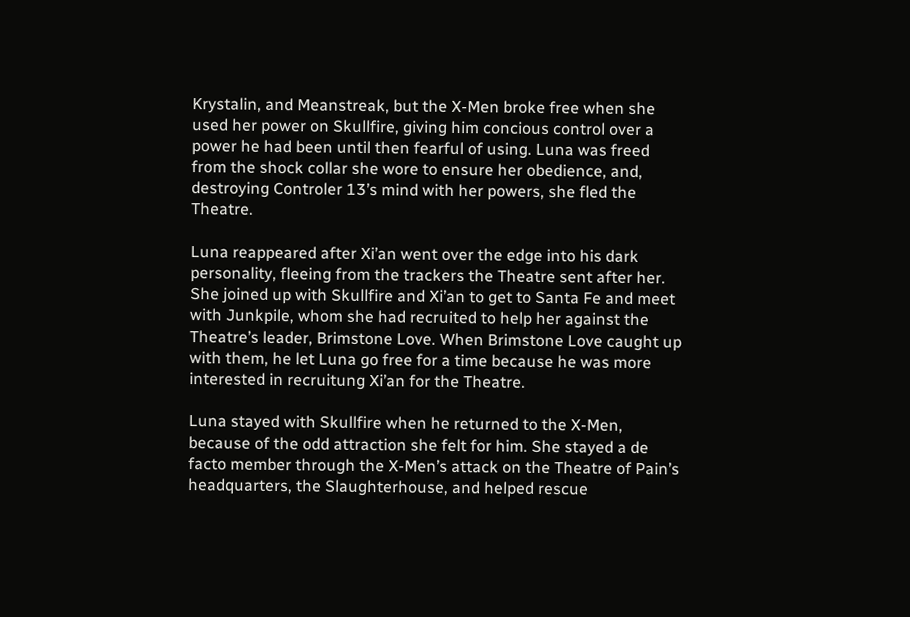Krystalin, and Meanstreak, but the X-Men broke free when she used her power on Skullfire, giving him concious control over a power he had been until then fearful of using. Luna was freed from the shock collar she wore to ensure her obedience, and, destroying Controler 13’s mind with her powers, she fled the Theatre.

Luna reappeared after Xi’an went over the edge into his dark personality, fleeing from the trackers the Theatre sent after her. She joined up with Skullfire and Xi’an to get to Santa Fe and meet with Junkpile, whom she had recruited to help her against the Theatre’s leader, Brimstone Love. When Brimstone Love caught up with them, he let Luna go free for a time because he was more interested in recruitung Xi’an for the Theatre.

Luna stayed with Skullfire when he returned to the X-Men, because of the odd attraction she felt for him. She stayed a de facto member through the X-Men’s attack on the Theatre of Pain’s headquarters, the Slaughterhouse, and helped rescue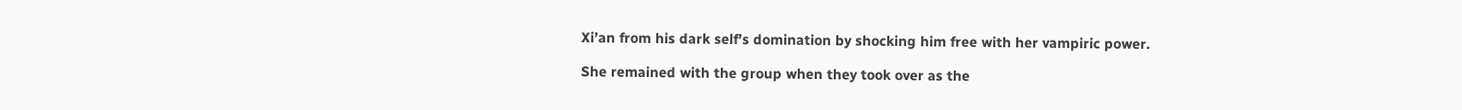Xi’an from his dark self’s domination by shocking him free with her vampiric power.

She remained with the group when they took over as the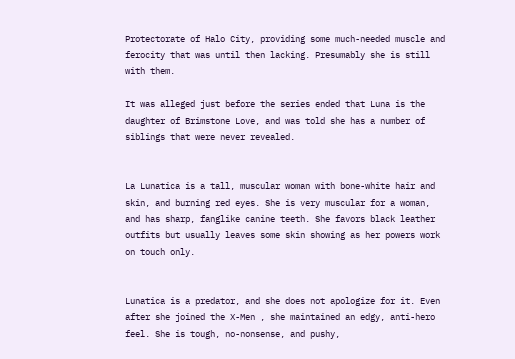Protectorate of Halo City, providing some much-needed muscle and ferocity that was until then lacking. Presumably she is still with them.

It was alleged just before the series ended that Luna is the daughter of Brimstone Love, and was told she has a number of siblings that were never revealed.


La Lunatica is a tall, muscular woman with bone-white hair and skin, and burning red eyes. She is very muscular for a woman, and has sharp, fanglike canine teeth. She favors black leather outfits but usually leaves some skin showing as her powers work on touch only.


Lunatica is a predator, and she does not apologize for it. Even after she joined the X-Men , she maintained an edgy, anti-hero feel. She is tough, no-nonsense, and pushy,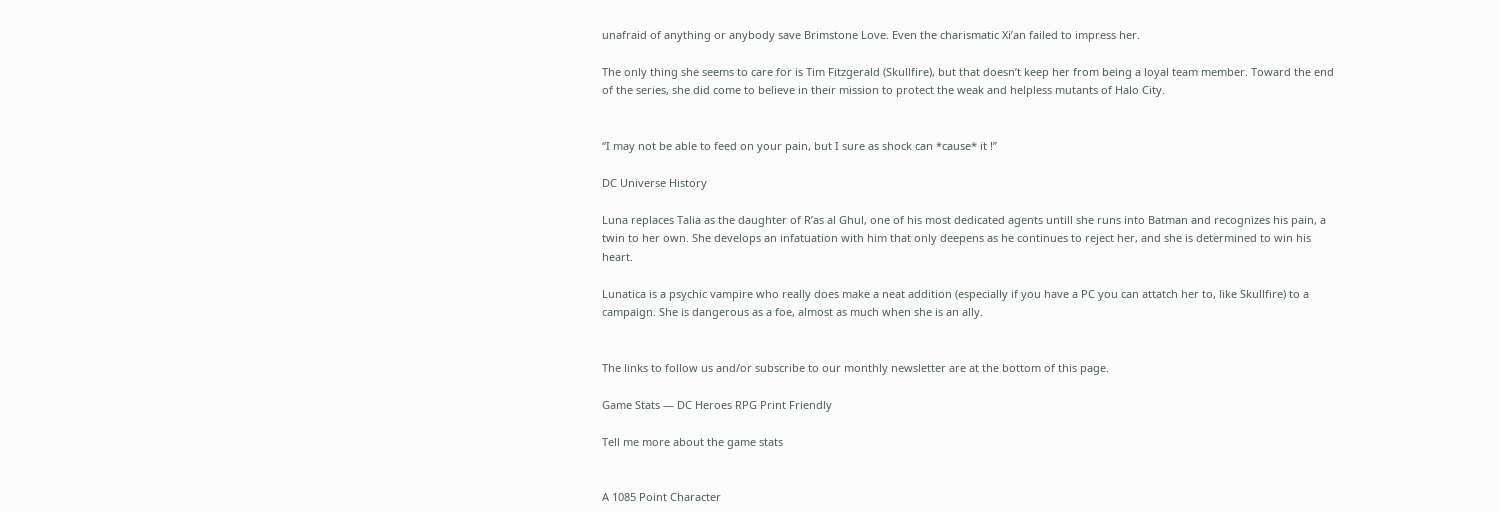unafraid of anything or anybody save Brimstone Love. Even the charismatic Xi’an failed to impress her.

The only thing she seems to care for is Tim Fitzgerald (Skullfire), but that doesn’t keep her from being a loyal team member. Toward the end of the series, she did come to believe in their mission to protect the weak and helpless mutants of Halo City.


“I may not be able to feed on your pain, but I sure as shock can *cause* it !”

DC Universe History

Luna replaces Talia as the daughter of R’as al Ghul, one of his most dedicated agents untill she runs into Batman and recognizes his pain, a twin to her own. She develops an infatuation with him that only deepens as he continues to reject her, and she is determined to win his heart.

Lunatica is a psychic vampire who really does make a neat addition (especially if you have a PC you can attatch her to, like Skullfire) to a campaign. She is dangerous as a foe, almost as much when she is an ally.


The links to follow us and/or subscribe to our monthly newsletter are at the bottom of this page.

Game Stats — DC Heroes RPG Print Friendly

Tell me more about the game stats


A 1085 Point Character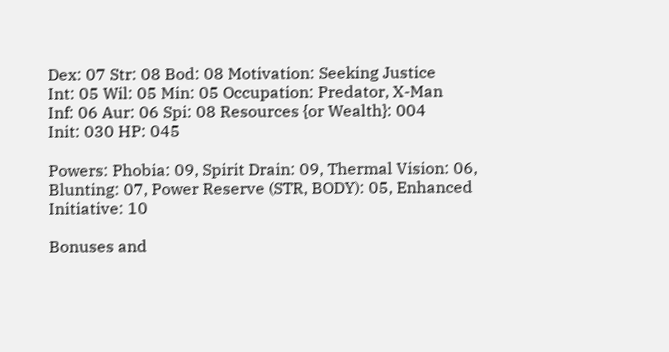Dex: 07 Str: 08 Bod: 08 Motivation: Seeking Justice
Int: 05 Wil: 05 Min: 05 Occupation: Predator, X-Man
Inf: 06 Aur: 06 Spi: 08 Resources {or Wealth}: 004
Init: 030 HP: 045

Powers: Phobia: 09, Spirit Drain: 09, Thermal Vision: 06, Blunting: 07, Power Reserve (STR, BODY): 05, Enhanced Initiative: 10

Bonuses and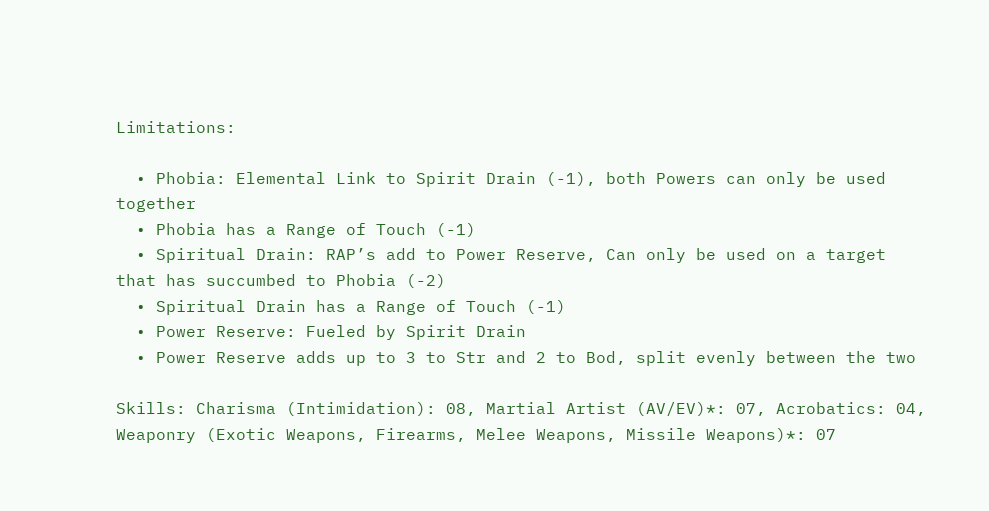Limitations:

  • Phobia: Elemental Link to Spirit Drain (-1), both Powers can only be used together
  • Phobia has a Range of Touch (-1)
  • Spiritual Drain: RAP’s add to Power Reserve, Can only be used on a target that has succumbed to Phobia (-2)
  • Spiritual Drain has a Range of Touch (-1)
  • Power Reserve: Fueled by Spirit Drain
  • Power Reserve adds up to 3 to Str and 2 to Bod, split evenly between the two

Skills: Charisma (Intimidation): 08, Martial Artist (AV/EV)*: 07, Acrobatics: 04, Weaponry (Exotic Weapons, Firearms, Melee Weapons, Missile Weapons)*: 07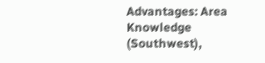Advantages: Area Knowledge (Southwest),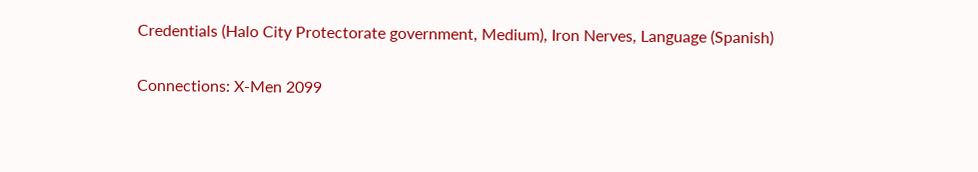Credentials (Halo City Protectorate government, Medium), Iron Nerves, Language (Spanish)

Connections: X-Men 2099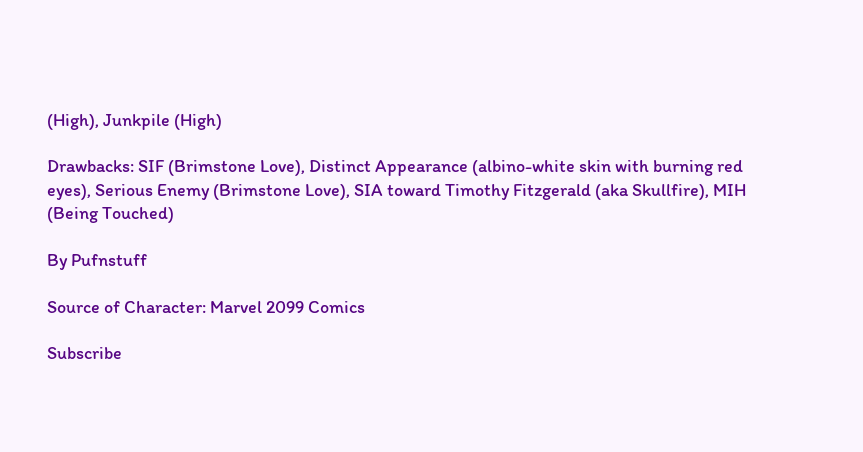(High), Junkpile (High)

Drawbacks: SIF (Brimstone Love), Distinct Appearance (albino-white skin with burning red eyes), Serious Enemy (Brimstone Love), SIA toward Timothy Fitzgerald (aka Skullfire), MIH (Being Touched)

By Pufnstuff

Source of Character: Marvel 2099 Comics

Subscribe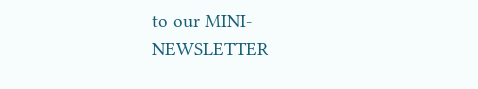to our MINI-NEWSLETTER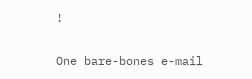!

One bare-bones e-mail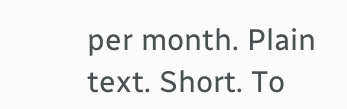per month. Plain text. Short. To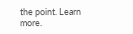the point. Learn more.